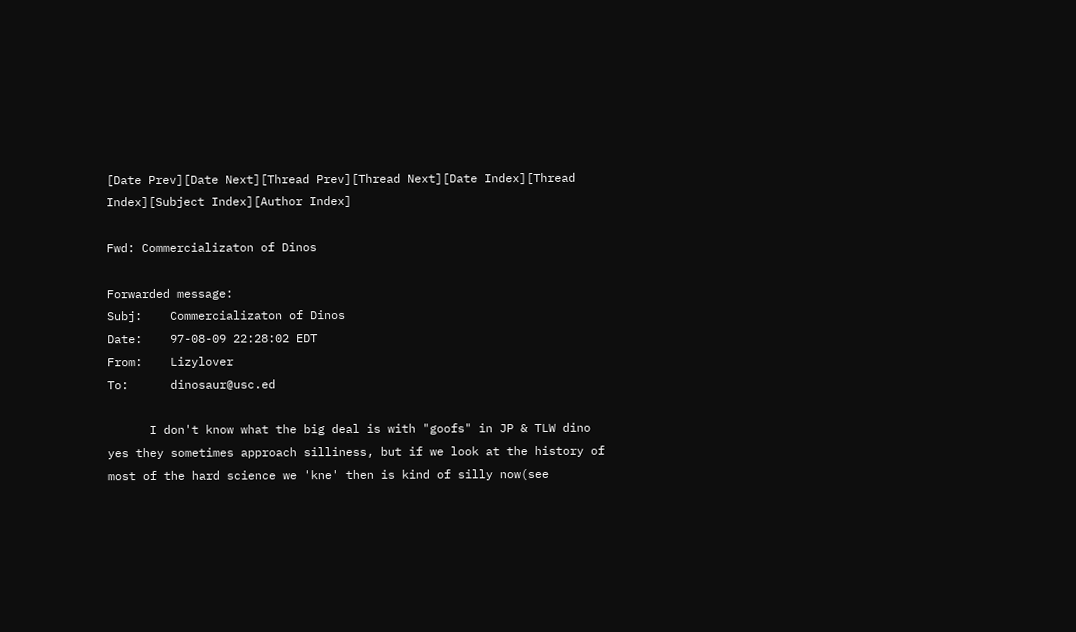[Date Prev][Date Next][Thread Prev][Thread Next][Date Index][Thread Index][Subject Index][Author Index]

Fwd: Commercializaton of Dinos

Forwarded message:
Subj:    Commercializaton of Dinos
Date:    97-08-09 22:28:02 EDT
From:    Lizylover
To:      dinosaur@usc.ed

      I don't know what the big deal is with "goofs" in JP & TLW dino
yes they sometimes approach silliness, but if we look at the history of
most of the hard science we 'kne' then is kind of silly now(see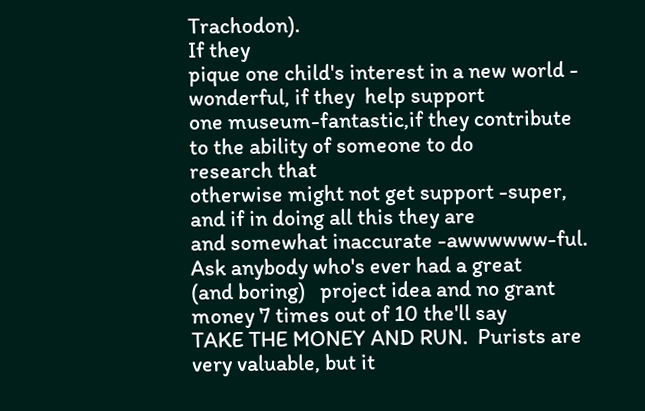Trachodon).
If they
pique one child's interest in a new world - wonderful, if they  help support
one museum-fantastic,if they contribute to the ability of someone to do
research that
otherwise might not get support -super, and if in doing all this they are
and somewhat inaccurate -awwwwww-ful. Ask anybody who's ever had a great
(and boring)   project idea and no grant money 7 times out of 10 the'll say
TAKE THE MONEY AND RUN.  Purists are very valuable, but it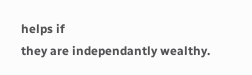helps if
they are independantly wealthy.